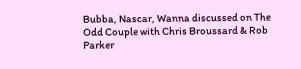Bubba, Nascar, Wanna discussed on The Odd Couple with Chris Broussard & Rob Parker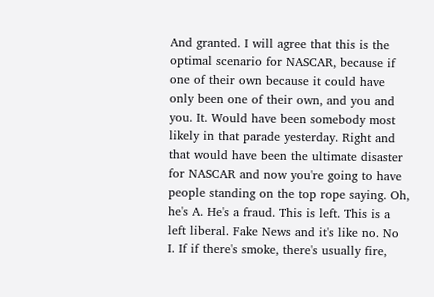And granted. I will agree that this is the optimal scenario for NASCAR, because if one of their own because it could have only been one of their own, and you and you. It. Would have been somebody most likely in that parade yesterday. Right and that would have been the ultimate disaster for NASCAR and now you're going to have people standing on the top rope saying. Oh, he's A. He's a fraud. This is left. This is a left liberal. Fake News and it's like no. No I. If if there's smoke, there's usually fire,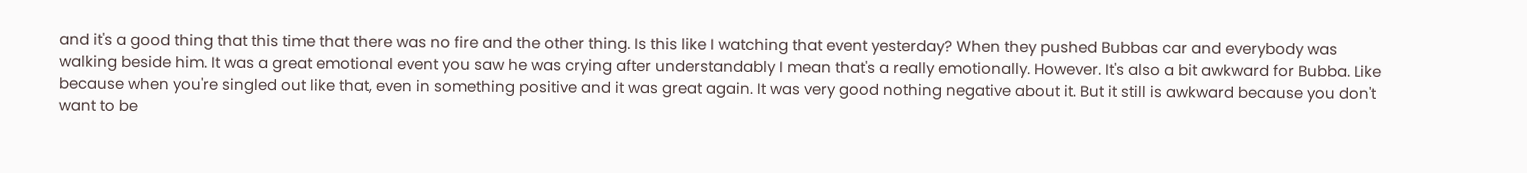and it's a good thing that this time that there was no fire and the other thing. Is this like I watching that event yesterday? When they pushed Bubbas car and everybody was walking beside him. It was a great emotional event you saw he was crying after understandably I mean that's a really emotionally. However. It's also a bit awkward for Bubba. Like because when you're singled out like that, even in something positive and it was great again. It was very good nothing negative about it. But it still is awkward because you don't want to be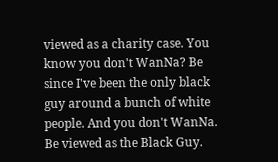viewed as a charity case. You know you don't WanNa? Be since I've been the only black guy around a bunch of white people. And you don't WanNa. Be viewed as the Black Guy.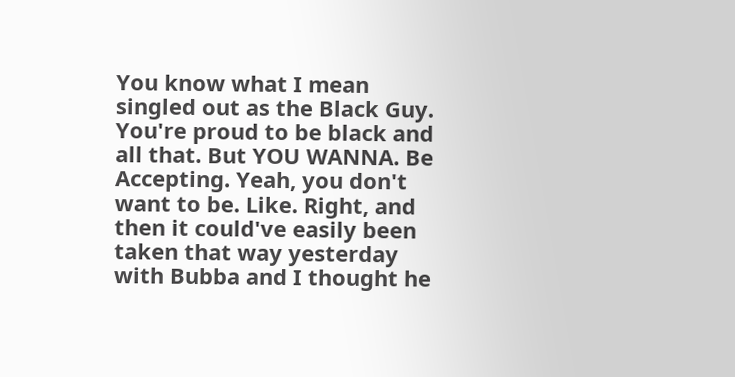You know what I mean singled out as the Black Guy. You're proud to be black and all that. But YOU WANNA. Be Accepting. Yeah, you don't want to be. Like. Right, and then it could've easily been taken that way yesterday with Bubba and I thought he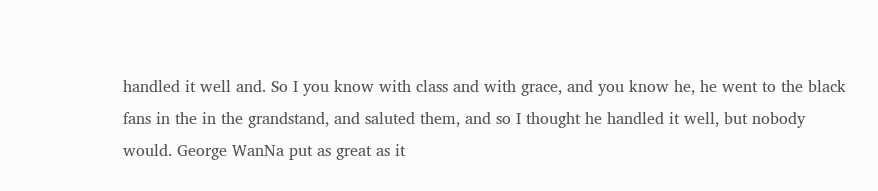handled it well and. So I you know with class and with grace, and you know he, he went to the black fans in the in the grandstand, and saluted them, and so I thought he handled it well, but nobody would. George WanNa put as great as it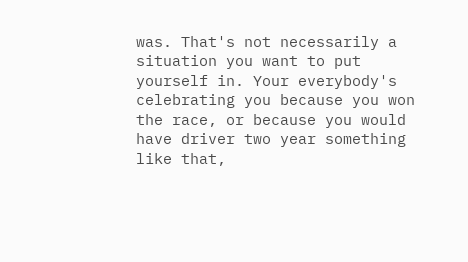was. That's not necessarily a situation you want to put yourself in. Your everybody's celebrating you because you won the race, or because you would have driver two year something like that,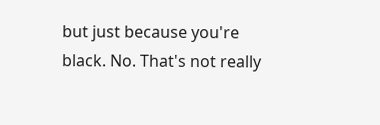but just because you're black. No. That's not really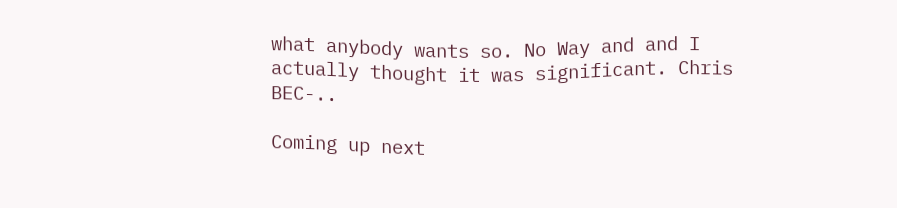what anybody wants so. No Way and and I actually thought it was significant. Chris BEC-..

Coming up next